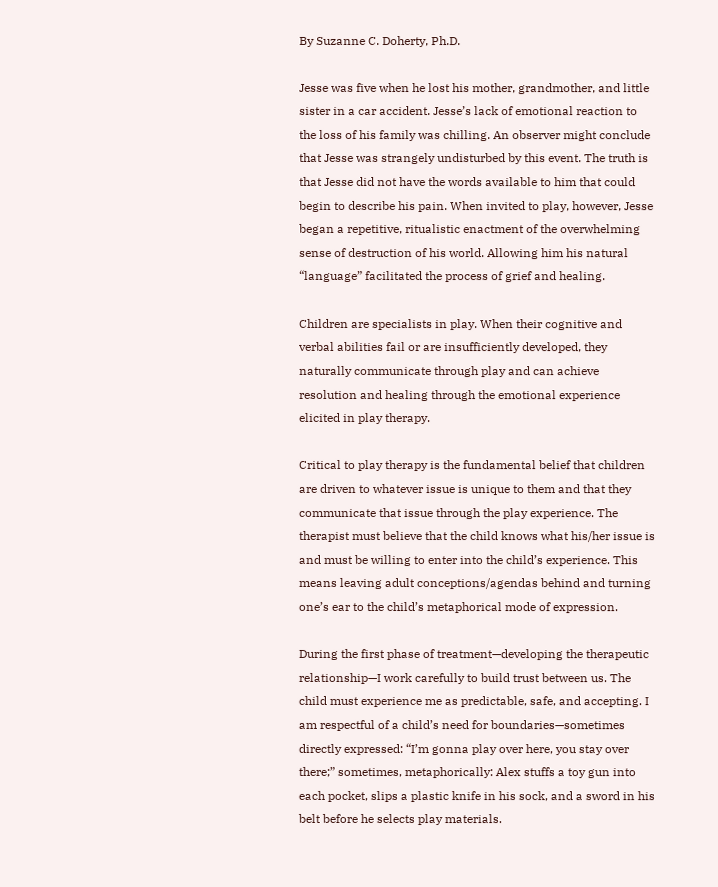By Suzanne C. Doherty, Ph.D.

Jesse was five when he lost his mother, grandmother, and little sister in a car accident. Jesse’s lack of emotional reaction to the loss of his family was chilling. An observer might conclude that Jesse was strangely undisturbed by this event. The truth is that Jesse did not have the words available to him that could begin to describe his pain. When invited to play, however, Jesse began a repetitive, ritualistic enactment of the overwhelming sense of destruction of his world. Allowing him his natural “language” facilitated the process of grief and healing.

Children are specialists in play. When their cognitive and verbal abilities fail or are insufficiently developed, they naturally communicate through play and can achieve resolution and healing through the emotional experience elicited in play therapy.

Critical to play therapy is the fundamental belief that children are driven to whatever issue is unique to them and that they communicate that issue through the play experience. The therapist must believe that the child knows what his/her issue is and must be willing to enter into the child’s experience. This means leaving adult conceptions/agendas behind and turning one’s ear to the child’s metaphorical mode of expression.

During the first phase of treatment—developing the therapeutic relationship—I work carefully to build trust between us. The child must experience me as predictable, safe, and accepting. I am respectful of a child’s need for boundaries—sometimes directly expressed: “I’m gonna play over here, you stay over there;” sometimes, metaphorically: Alex stuffs a toy gun into each pocket, slips a plastic knife in his sock, and a sword in his belt before he selects play materials.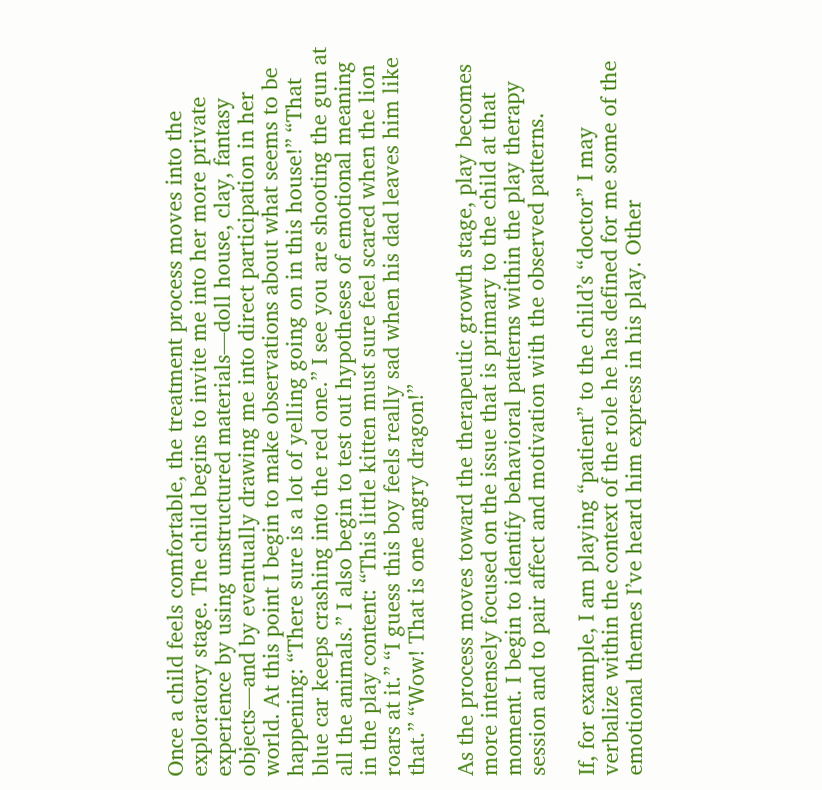Once a child feels comfortable, the treatment process moves into the exploratory stage. The child begins to invite me into her more private experience by using unstructured materials—doll house, clay, fantasy objects—and by eventually drawing me into direct participation in her world. At this point I begin to make observations about what seems to be happening: “There sure is a lot of yelling going on in this house!” “That blue car keeps crashing into the red one.” I see you are shooting the gun at all the animals.” I also begin to test out hypotheses of emotional meaning in the play content: “This little kitten must sure feel scared when the lion roars at it.” “I guess this boy feels really sad when his dad leaves him like that.” “Wow! That is one angry dragon!”

As the process moves toward the therapeutic growth stage, play becomes more intensely focused on the issue that is primary to the child at that moment. I begin to identify behavioral patterns within the play therapy session and to pair affect and motivation with the observed patterns.

If, for example, I am playing “patient” to the child’s “doctor” I may verbalize within the context of the role he has defined for me some of the emotional themes I’ve heard him express in his play. Other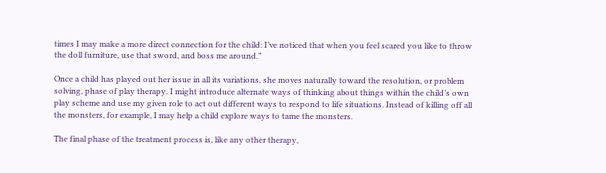times I may make a more direct connection for the child: I’ve noticed that when you feel scared you like to throw the doll furniture, use that sword, and boss me around.”

Once a child has played out her issue in all its variations, she moves naturally toward the resolution, or problem solving, phase of play therapy. I might introduce alternate ways of thinking about things within the child’s own play scheme and use my given role to act out different ways to respond to life situations. Instead of killing off all the monsters, for example, I may help a child explore ways to tame the monsters.

The final phase of the treatment process is, like any other therapy,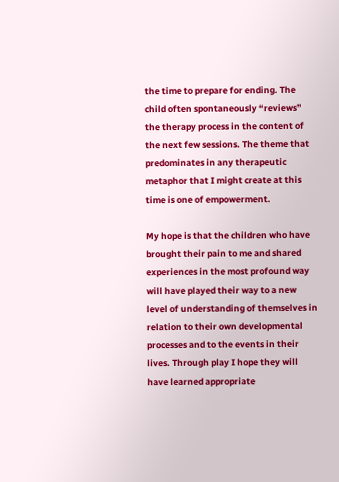the time to prepare for ending. The child often spontaneously “reviews” the therapy process in the content of the next few sessions. The theme that predominates in any therapeutic metaphor that I might create at this time is one of empowerment.

My hope is that the children who have brought their pain to me and shared experiences in the most profound way will have played their way to a new level of understanding of themselves in relation to their own developmental processes and to the events in their lives. Through play I hope they will have learned appropriate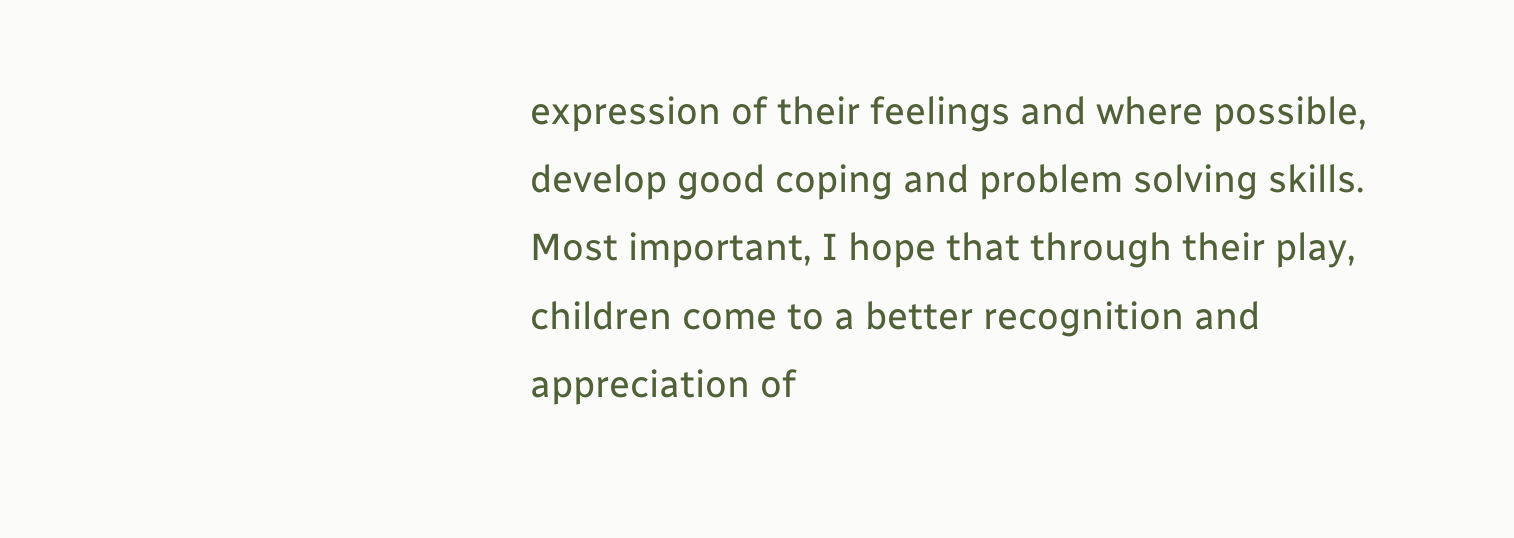expression of their feelings and where possible, develop good coping and problem solving skills. Most important, I hope that through their play, children come to a better recognition and appreciation of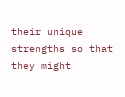their unique strengths so that they might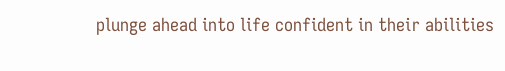plunge ahead into life confident in their abilities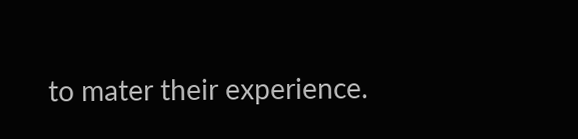to mater their experience.